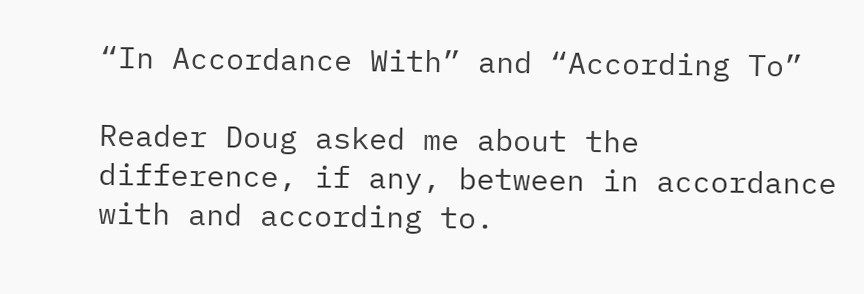“In Accordance With” and “According To”

Reader Doug asked me about the difference, if any, between in accordance with and according to.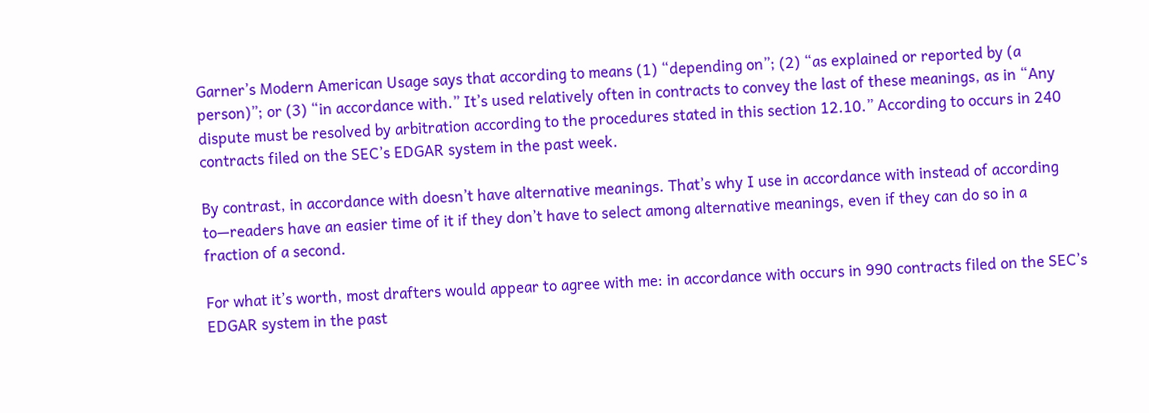Garner’s Modern American Usage says that according to means (1) “depending on”; (2) “as explained or reported by (a person)”; or (3) “in accordance with.” It’s used relatively often in contracts to convey the last of these meanings, as in “Any dispute must be resolved by arbitration according to the procedures stated in this section 12.10.” According to occurs in 240 contracts filed on the SEC’s EDGAR system in the past week.

By contrast, in accordance with doesn’t have alternative meanings. That’s why I use in accordance with instead of according to—readers have an easier time of it if they don’t have to select among alternative meanings, even if they can do so in a fraction of a second.

For what it’s worth, most drafters would appear to agree with me: in accordance with occurs in 990 contracts filed on the SEC’s EDGAR system in the past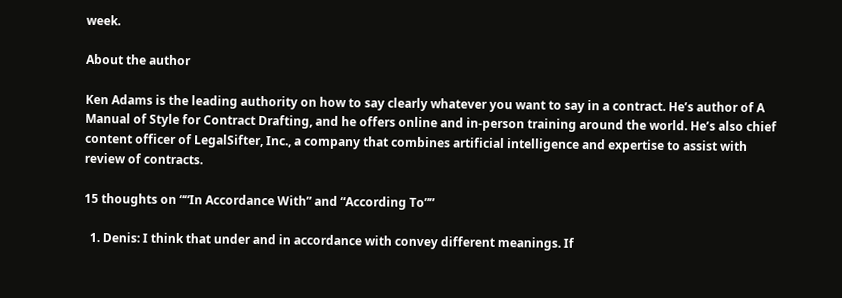week.

About the author

Ken Adams is the leading authority on how to say clearly whatever you want to say in a contract. He’s author of A Manual of Style for Contract Drafting, and he offers online and in-person training around the world. He’s also chief content officer of LegalSifter, Inc., a company that combines artificial intelligence and expertise to assist with review of contracts.

15 thoughts on ““In Accordance With” and “According To””

  1. Denis: I think that under and in accordance with convey different meanings. If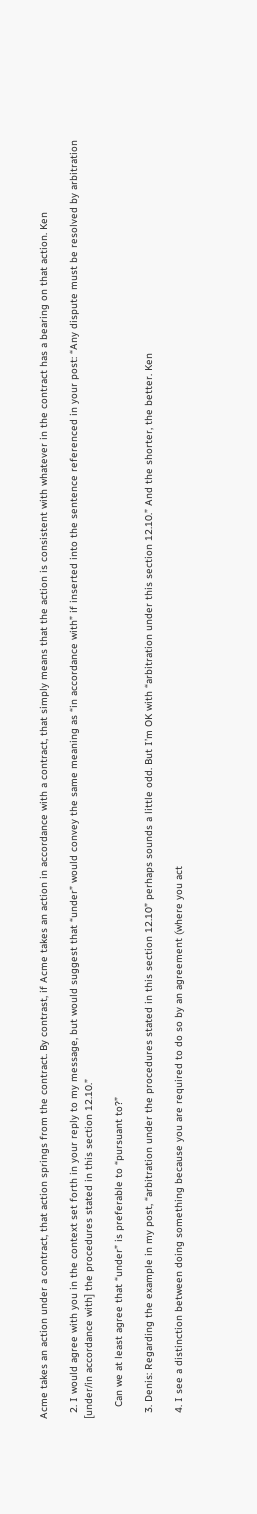Acme takes an action under a contract, that action springs from the contract. By contrast, if Acme takes an action in accordance with a contract, that simply means that the action is consistent with whatever in the contract has a bearing on that action. Ken

  2. I would agree with you in the context set forth in your reply to my message, but would suggest that “under” would convey the same meaning as “in accordance with” if inserted into the sentence referenced in your post: “Any dispute must be resolved by arbitration [under/in accordance with] the procedures stated in this section 12.10.”

    Can we at least agree that “under” is preferable to “pursuant to?”

  3. Denis: Regarding the example in my post, “arbitration under the procedures stated in this section 12.10” perhaps sounds a little odd. But I’m OK with “arbitration under this section 12.10.” And the shorter, the better. Ken

  4. I see a distinction between doing something because you are required to do so by an agreement (where you act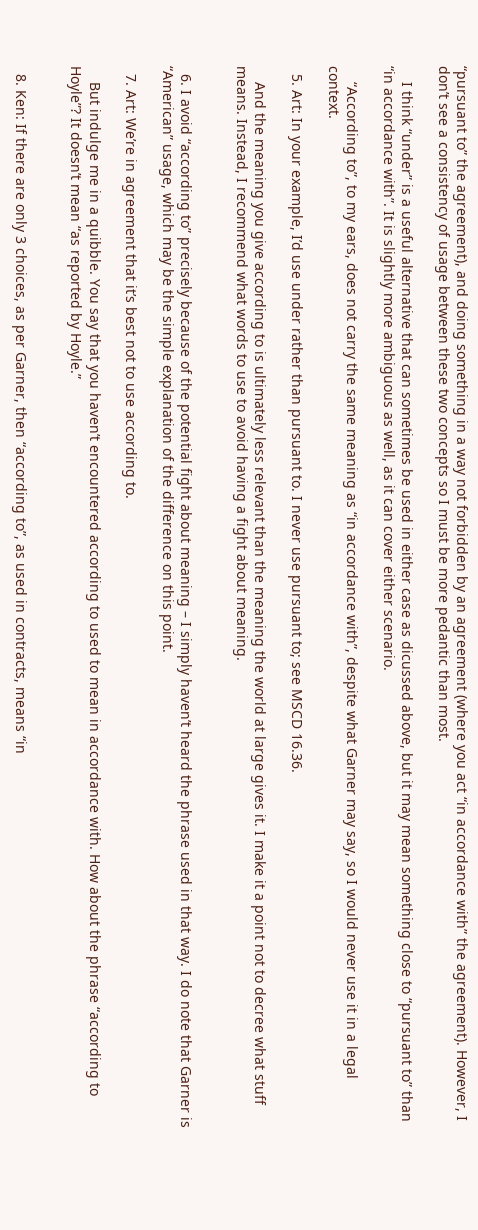“pursuant to” the agreement), and doing something in a way not forbidden by an agreement (where you act “in accordance with” the agreement). However, I don’t see a consistency of usage between these two concepts so I must be more pedantic than most.

    I think “under” is a useful alternative that can sometimes be used in either case as dicussed above, but it may mean something close to “pursuant to” than “in accordance with”. It is slightly more ambiguous as well, as it can cover either scenario.

    “According to”, to my ears, does not carry the same meaning as “in accordance with”, despite what Garner may say, so I would never use it in a legal context.

  5. Art: In your example, I’d use under rather than pursuant to. I never use pursuant to; see MSCD 16.36.

    And the meaning you give according to is ultimately less relevant than the meaning the world at large gives it. I make it a point not to decree what stuff means. Instead, I recommend what words to use to avoid having a fight about meaning.


  6. I avoid “according to” precisely because of the potential fight about meaning – I simply haven’t heard the phrase used in that way. I do note that Garner is “American” usage, which may be the simple explanation of the difference on this point.

  7. Art: We’re in agreement that it’s best not to use according to.

    But indulge me in a quibble. You say that you haven’t encountered according to used to mean in accordance with. How about the phrase “according to Hoyle”? It doesn’t mean “as reported by Hoyle.”


  8. Ken: If there are only 3 choices, as per Garner, then “according to”, as used in contracts, means “in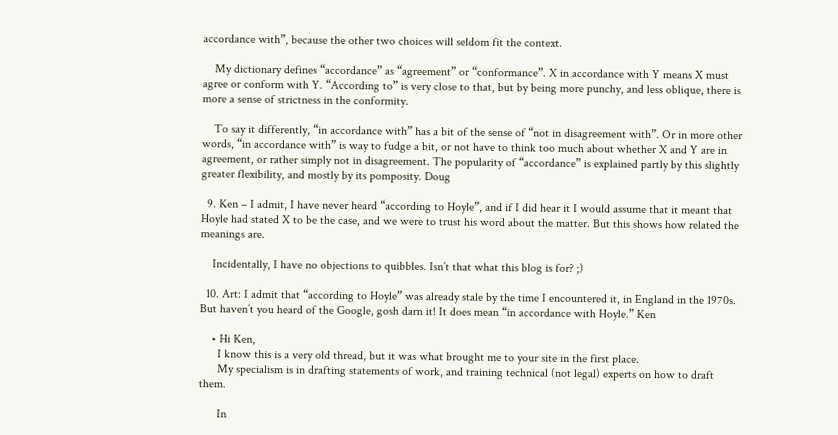accordance with”, because the other two choices will seldom fit the context.

    My dictionary defines “accordance” as “agreement” or “conformance”. X in accordance with Y means X must agree or conform with Y. “According to” is very close to that, but by being more punchy, and less oblique, there is more a sense of strictness in the conformity.

    To say it differently, “in accordance with” has a bit of the sense of “not in disagreement with”. Or in more other words, “in accordance with” is way to fudge a bit, or not have to think too much about whether X and Y are in agreement, or rather simply not in disagreement. The popularity of “accordance” is explained partly by this slightly greater flexibility, and mostly by its pomposity. Doug

  9. Ken – I admit, I have never heard “according to Hoyle”, and if I did hear it I would assume that it meant that Hoyle had stated X to be the case, and we were to trust his word about the matter. But this shows how related the meanings are.

    Incidentally, I have no objections to quibbles. Isn’t that what this blog is for? ;)

  10. Art: I admit that “according to Hoyle” was already stale by the time I encountered it, in England in the 1970s. But haven’t you heard of the Google, gosh darn it! It does mean “in accordance with Hoyle.” Ken

    • Hi Ken,
      I know this is a very old thread, but it was what brought me to your site in the first place.
      My specialism is in drafting statements of work, and training technical (not legal) experts on how to draft them.

      In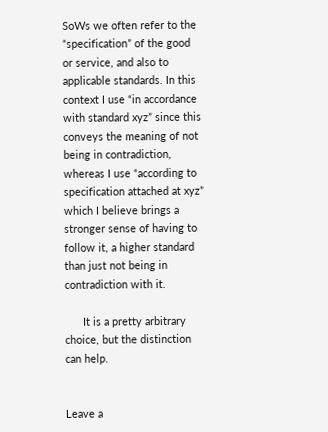SoWs we often refer to the “specification” of the good or service, and also to applicable standards. In this context I use “in accordance with standard xyz” since this conveys the meaning of not being in contradiction, whereas I use “according to specification attached at xyz” which I believe brings a stronger sense of having to follow it, a higher standard than just not being in contradiction with it.

      It is a pretty arbitrary choice, but the distinction can help.


Leave a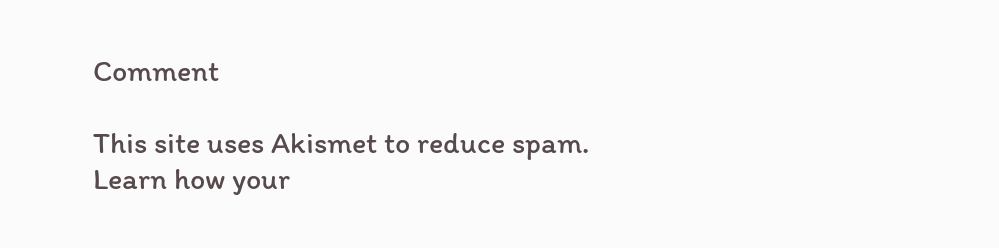Comment

This site uses Akismet to reduce spam. Learn how your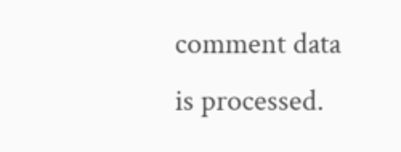comment data is processed.